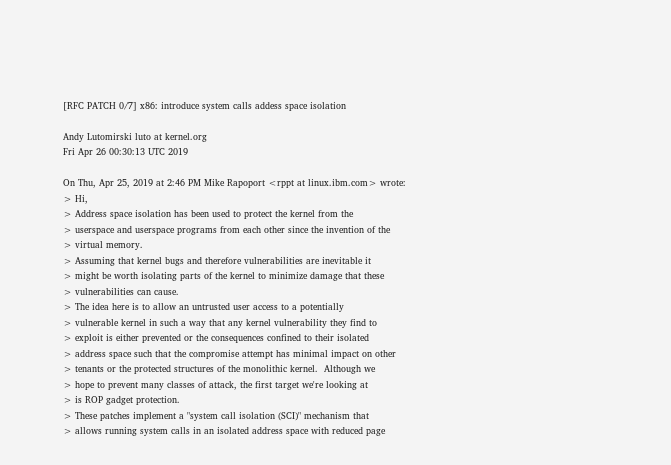[RFC PATCH 0/7] x86: introduce system calls addess space isolation

Andy Lutomirski luto at kernel.org
Fri Apr 26 00:30:13 UTC 2019

On Thu, Apr 25, 2019 at 2:46 PM Mike Rapoport <rppt at linux.ibm.com> wrote:
> Hi,
> Address space isolation has been used to protect the kernel from the
> userspace and userspace programs from each other since the invention of the
> virtual memory.
> Assuming that kernel bugs and therefore vulnerabilities are inevitable it
> might be worth isolating parts of the kernel to minimize damage that these
> vulnerabilities can cause.
> The idea here is to allow an untrusted user access to a potentially
> vulnerable kernel in such a way that any kernel vulnerability they find to
> exploit is either prevented or the consequences confined to their isolated
> address space such that the compromise attempt has minimal impact on other
> tenants or the protected structures of the monolithic kernel.  Although we
> hope to prevent many classes of attack, the first target we're looking at
> is ROP gadget protection.
> These patches implement a "system call isolation (SCI)" mechanism that
> allows running system calls in an isolated address space with reduced page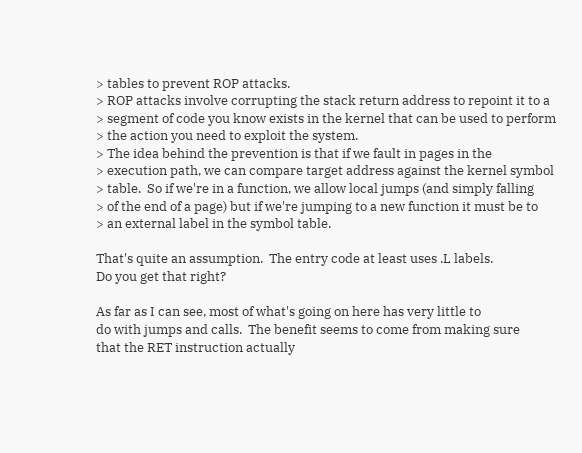> tables to prevent ROP attacks.
> ROP attacks involve corrupting the stack return address to repoint it to a
> segment of code you know exists in the kernel that can be used to perform
> the action you need to exploit the system.
> The idea behind the prevention is that if we fault in pages in the
> execution path, we can compare target address against the kernel symbol
> table.  So if we're in a function, we allow local jumps (and simply falling
> of the end of a page) but if we're jumping to a new function it must be to
> an external label in the symbol table.

That's quite an assumption.  The entry code at least uses .L labels.
Do you get that right?

As far as I can see, most of what's going on here has very little to
do with jumps and calls.  The benefit seems to come from making sure
that the RET instruction actually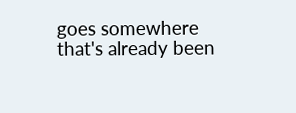goes somewhere that's already been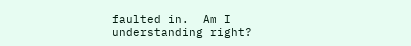faulted in.  Am I understanding right?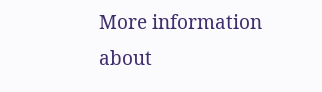More information about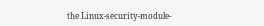the Linux-security-module-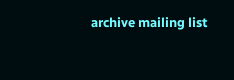archive mailing list